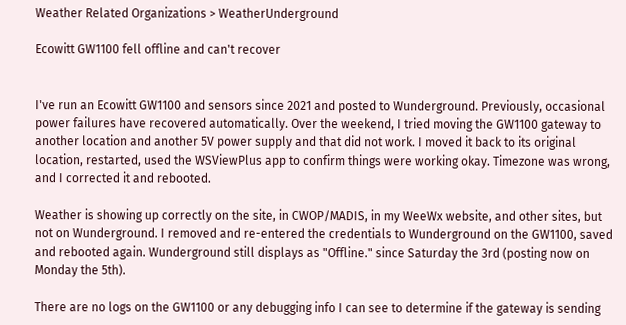Weather Related Organizations > WeatherUnderground

Ecowitt GW1100 fell offline and can't recover


I've run an Ecowitt GW1100 and sensors since 2021 and posted to Wunderground. Previously, occasional power failures have recovered automatically. Over the weekend, I tried moving the GW1100 gateway to another location and another 5V power supply and that did not work. I moved it back to its original location, restarted, used the WSViewPlus app to confirm things were working okay. Timezone was wrong, and I corrected it and rebooted.

Weather is showing up correctly on the site, in CWOP/MADIS, in my WeeWx website, and other sites, but not on Wunderground. I removed and re-entered the credentials to Wunderground on the GW1100, saved and rebooted again. Wunderground still displays as "Offline." since Saturday the 3rd (posting now on Monday the 5th).

There are no logs on the GW1100 or any debugging info I can see to determine if the gateway is sending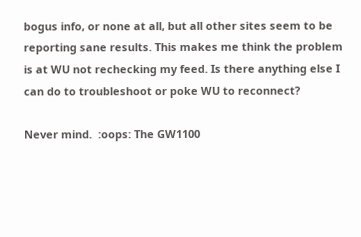bogus info, or none at all, but all other sites seem to be reporting sane results. This makes me think the problem is at WU not rechecking my feed. Is there anything else I can do to troubleshoot or poke WU to reconnect?

Never mind.  :oops: The GW1100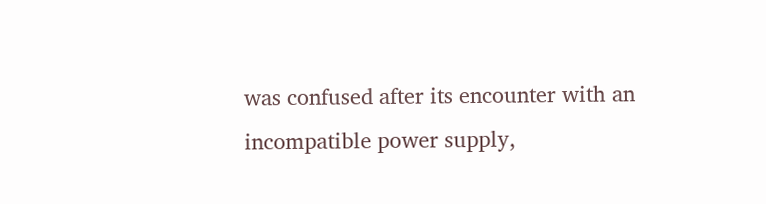was confused after its encounter with an incompatible power supply,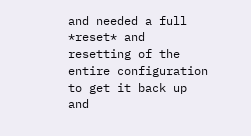and needed a full *reset* and resetting of the entire configuration to get it back up and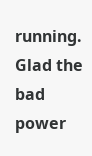running. Glad the bad power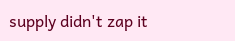supply didn't zap it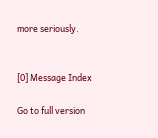more seriously.


[0] Message Index

Go to full version